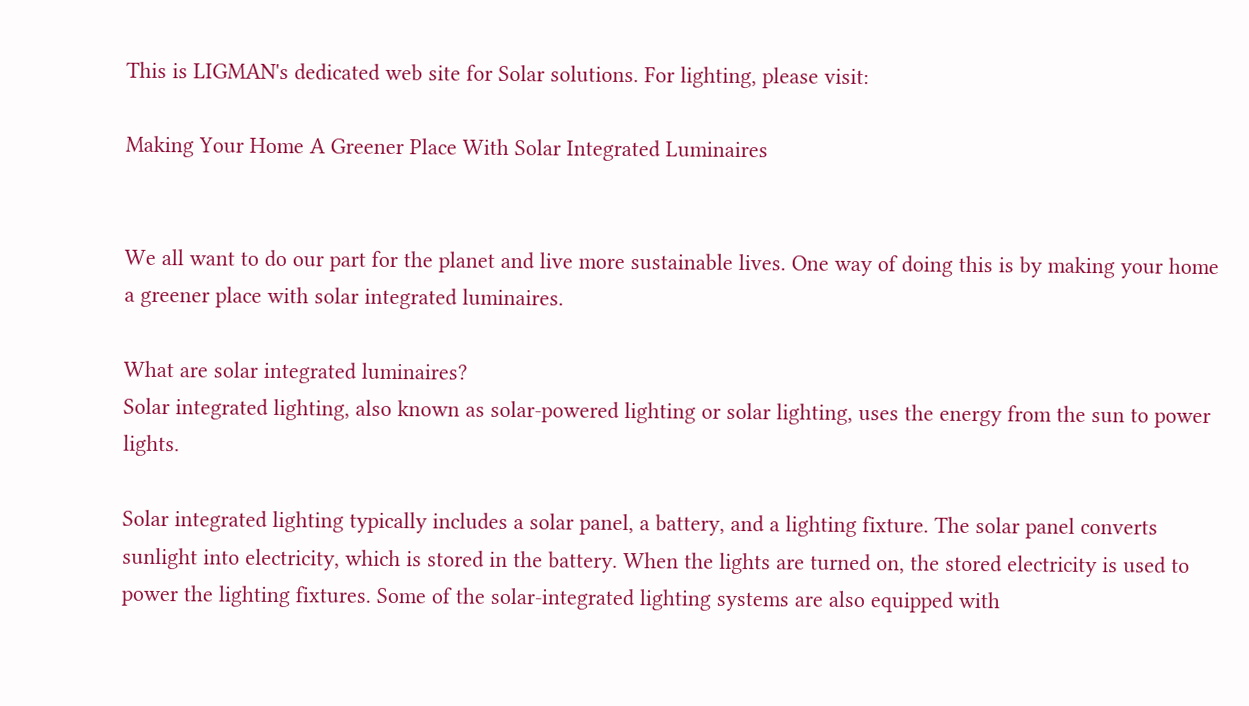This is LIGMAN's dedicated web site for Solar solutions. For lighting, please visit:

Making Your Home A Greener Place With Solar Integrated Luminaires


We all want to do our part for the planet and live more sustainable lives. One way of doing this is by making your home a greener place with solar integrated luminaires.

What are solar integrated luminaires?
Solar integrated lighting, also known as solar-powered lighting or solar lighting, uses the energy from the sun to power lights.

Solar integrated lighting typically includes a solar panel, a battery, and a lighting fixture. The solar panel converts sunlight into electricity, which is stored in the battery. When the lights are turned on, the stored electricity is used to power the lighting fixtures. Some of the solar-integrated lighting systems are also equipped with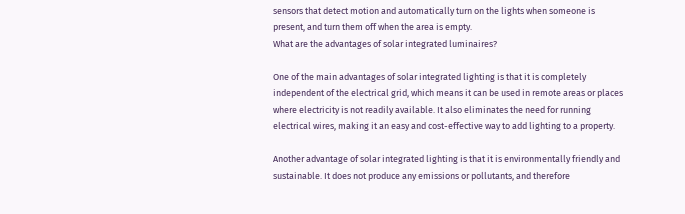sensors that detect motion and automatically turn on the lights when someone is present, and turn them off when the area is empty.
What are the advantages of solar integrated luminaires?

One of the main advantages of solar integrated lighting is that it is completely independent of the electrical grid, which means it can be used in remote areas or places where electricity is not readily available. It also eliminates the need for running electrical wires, making it an easy and cost-effective way to add lighting to a property.

Another advantage of solar integrated lighting is that it is environmentally friendly and sustainable. It does not produce any emissions or pollutants, and therefore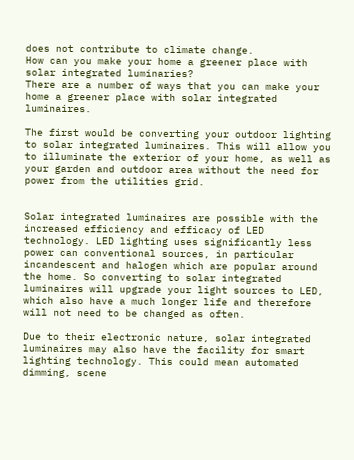does not contribute to climate change.
How can you make your home a greener place with solar integrated luminaries?
There are a number of ways that you can make your home a greener place with solar integrated luminaires.

The first would be converting your outdoor lighting to solar integrated luminaires. This will allow you to illuminate the exterior of your home, as well as your garden and outdoor area without the need for power from the utilities grid.


Solar integrated luminaires are possible with the increased efficiency and efficacy of LED technology. LED lighting uses significantly less power can conventional sources, in particular incandescent and halogen which are popular around the home. So converting to solar integrated luminaires will upgrade your light sources to LED, which also have a much longer life and therefore will not need to be changed as often.

Due to their electronic nature, solar integrated luminaires may also have the facility for smart lighting technology. This could mean automated dimming, scene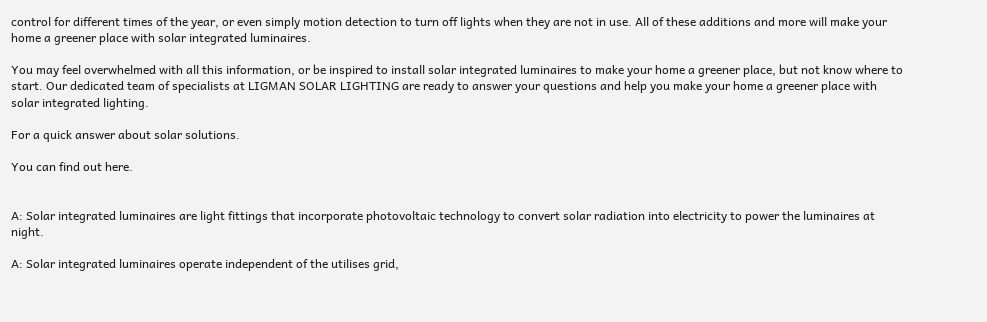control for different times of the year, or even simply motion detection to turn off lights when they are not in use. All of these additions and more will make your home a greener place with solar integrated luminaires.

You may feel overwhelmed with all this information, or be inspired to install solar integrated luminaires to make your home a greener place, but not know where to start. Our dedicated team of specialists at LIGMAN SOLAR LIGHTING are ready to answer your questions and help you make your home a greener place with solar integrated lighting.

For a quick answer about solar solutions.

You can find out here.


A: Solar integrated luminaires are light fittings that incorporate photovoltaic technology to convert solar radiation into electricity to power the luminaires at night.

A: Solar integrated luminaires operate independent of the utilises grid,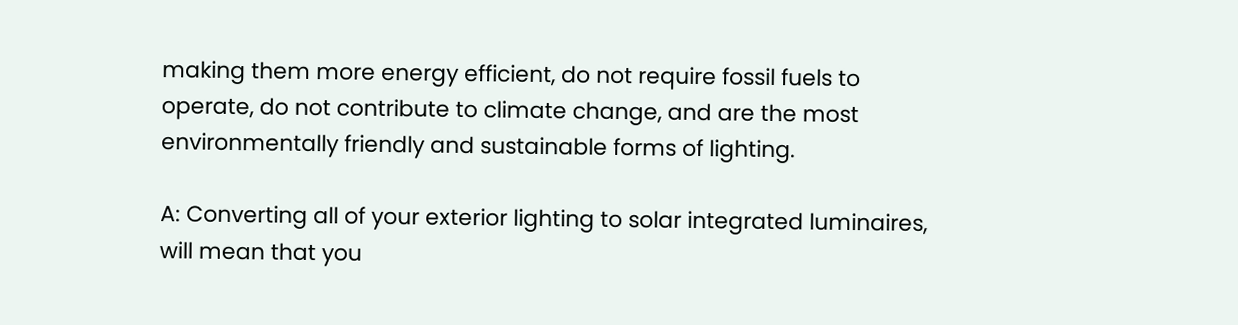making them more energy efficient, do not require fossil fuels to operate, do not contribute to climate change, and are the most environmentally friendly and sustainable forms of lighting.

A: Converting all of your exterior lighting to solar integrated luminaires, will mean that you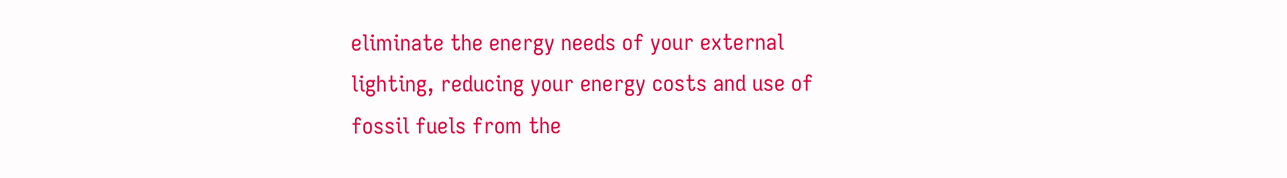eliminate the energy needs of your external lighting, reducing your energy costs and use of fossil fuels from the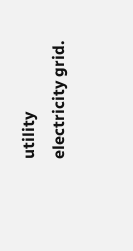utility electricity grid.